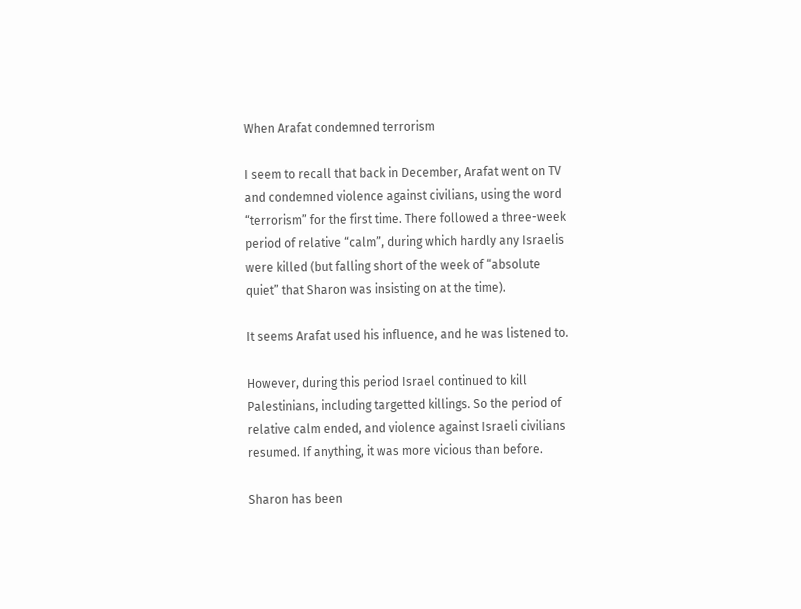When Arafat condemned terrorism

I seem to recall that back in December, Arafat went on TV and condemned violence against civilians, using the word “terrorism” for the first time. There followed a three-week period of relative “calm”, during which hardly any Israelis were killed (but falling short of the week of “absolute quiet” that Sharon was insisting on at the time).

It seems Arafat used his influence, and he was listened to.

However, during this period Israel continued to kill Palestinians, including targetted killings. So the period of relative calm ended, and violence against Israeli civilians resumed. If anything, it was more vicious than before.

Sharon has been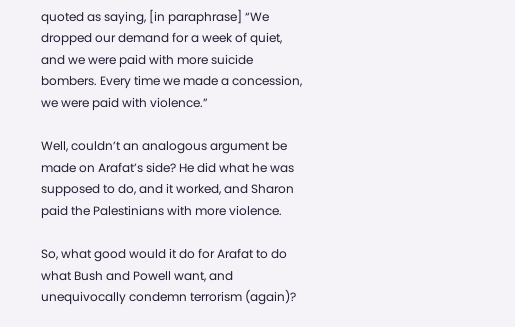quoted as saying, [in paraphrase] “We dropped our demand for a week of quiet, and we were paid with more suicide bombers. Every time we made a concession, we were paid with violence.”

Well, couldn’t an analogous argument be made on Arafat’s side? He did what he was supposed to do, and it worked, and Sharon paid the Palestinians with more violence.

So, what good would it do for Arafat to do what Bush and Powell want, and unequivocally condemn terrorism (again)?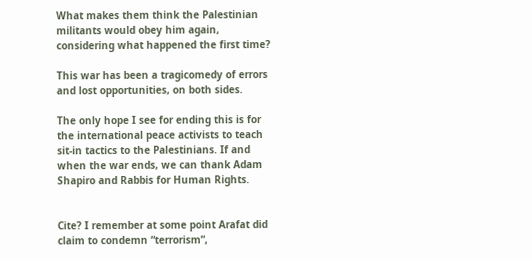What makes them think the Palestinian militants would obey him again, considering what happened the first time?

This war has been a tragicomedy of errors and lost opportunities, on both sides.

The only hope I see for ending this is for the international peace activists to teach sit-in tactics to the Palestinians. If and when the war ends, we can thank Adam Shapiro and Rabbis for Human Rights.


Cite? I remember at some point Arafat did claim to condemn “terrorism”,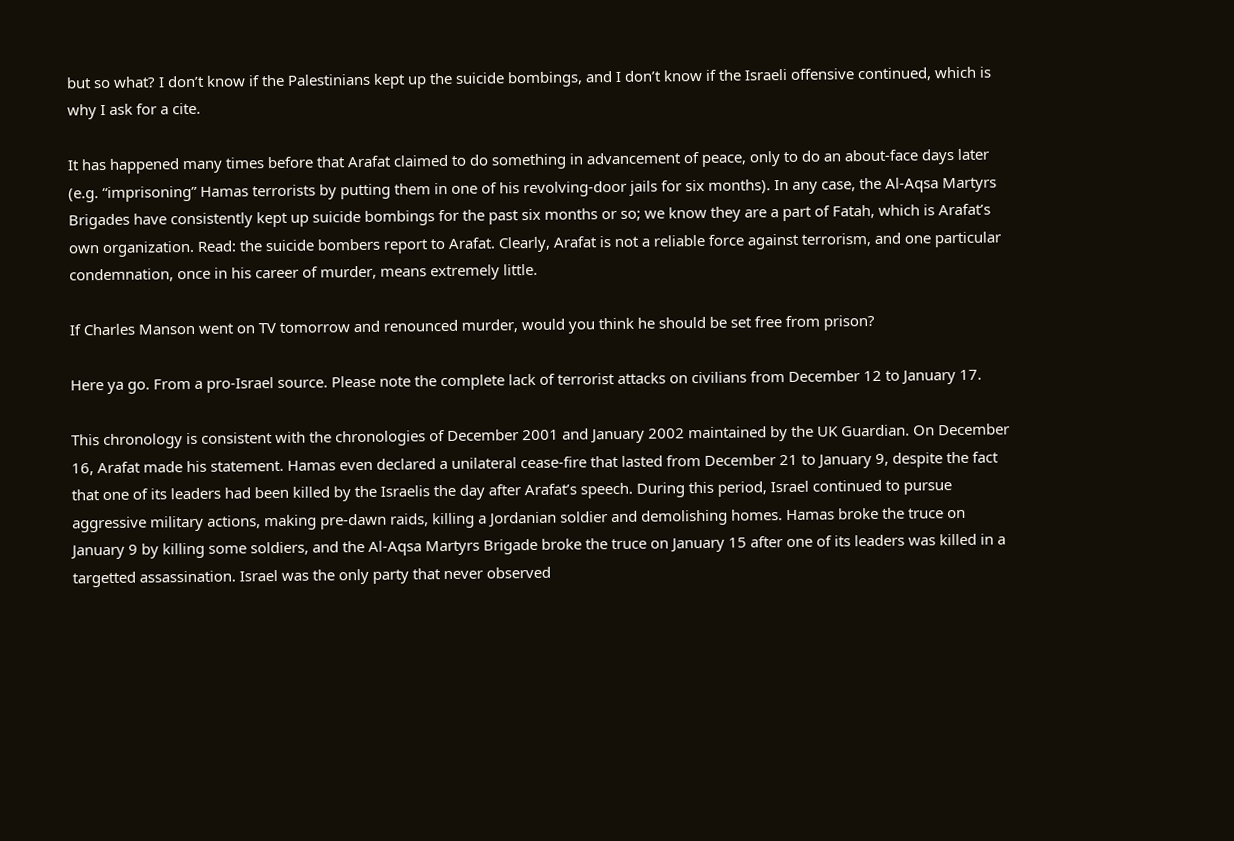but so what? I don’t know if the Palestinians kept up the suicide bombings, and I don’t know if the Israeli offensive continued, which is why I ask for a cite.

It has happened many times before that Arafat claimed to do something in advancement of peace, only to do an about-face days later (e.g. “imprisoning” Hamas terrorists by putting them in one of his revolving-door jails for six months). In any case, the Al-Aqsa Martyrs Brigades have consistently kept up suicide bombings for the past six months or so; we know they are a part of Fatah, which is Arafat’s own organization. Read: the suicide bombers report to Arafat. Clearly, Arafat is not a reliable force against terrorism, and one particular condemnation, once in his career of murder, means extremely little.

If Charles Manson went on TV tomorrow and renounced murder, would you think he should be set free from prison?

Here ya go. From a pro-Israel source. Please note the complete lack of terrorist attacks on civilians from December 12 to January 17.

This chronology is consistent with the chronologies of December 2001 and January 2002 maintained by the UK Guardian. On December 16, Arafat made his statement. Hamas even declared a unilateral cease-fire that lasted from December 21 to January 9, despite the fact that one of its leaders had been killed by the Israelis the day after Arafat’s speech. During this period, Israel continued to pursue aggressive military actions, making pre-dawn raids, killing a Jordanian soldier and demolishing homes. Hamas broke the truce on January 9 by killing some soldiers, and the Al-Aqsa Martyrs Brigade broke the truce on January 15 after one of its leaders was killed in a targetted assassination. Israel was the only party that never observed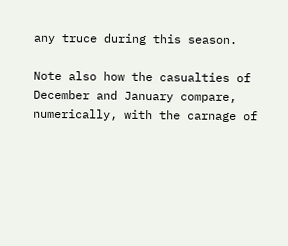any truce during this season.

Note also how the casualties of December and January compare, numerically, with the carnage of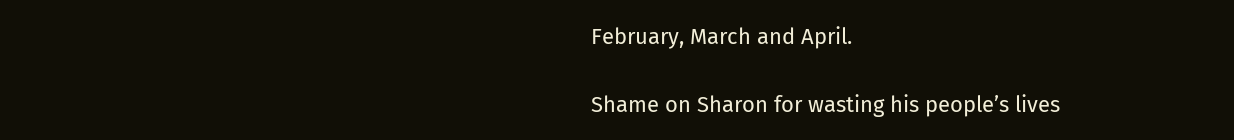February, March and April.

Shame on Sharon for wasting his people’s lives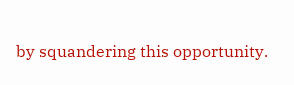by squandering this opportunity.